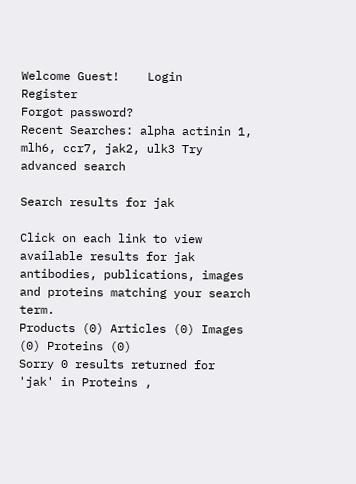Welcome Guest!    Login    Register
Forgot password?
Recent Searches: alpha actinin 1, mlh6, ccr7, jak2, ulk3 Try advanced search

Search results for jak

Click on each link to view available results for jak antibodies, publications, images and proteins matching your search term.
Products (0) Articles (0) Images (0) Proteins (0)
Sorry 0 results returned for 'jak' in Proteins ,